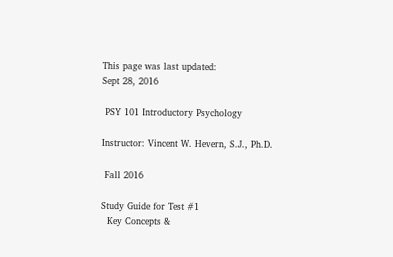This page was last updated:
Sept 28, 2016

 PSY 101 Introductory Psychology

Instructor: Vincent W. Hevern, S.J., Ph.D.

 Fall 2016

Study Guide for Test #1
  Key Concepts &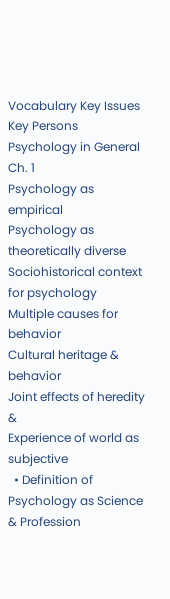Vocabulary Key Issues Key Persons
Psychology in General
Ch. 1
Psychology as empirical
Psychology as theoretically diverse
Sociohistorical context for psychology
Multiple causes for behavior
Cultural heritage & behavior
Joint effects of heredity &
Experience of world as subjective
  • Definition of Psychology as Science & Profession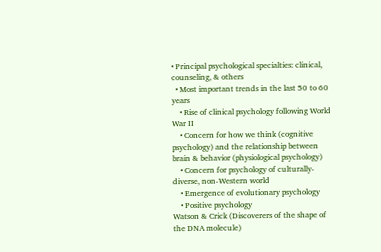• Principal psychological specialties: clinical, counseling, & others
  • Most important trends in the last 50 to 60 years
    • Rise of clinical psychology following World War II
    • Concern for how we think (cognitive psychology) and the relationship between brain & behavior (physiological psychology)
    • Concern for psychology of culturally-diverse, non-Western world
    • Emergence of evolutionary psychology
    • Positive psychology
Watson & Crick (Discoverers of the shape of the DNA molecule)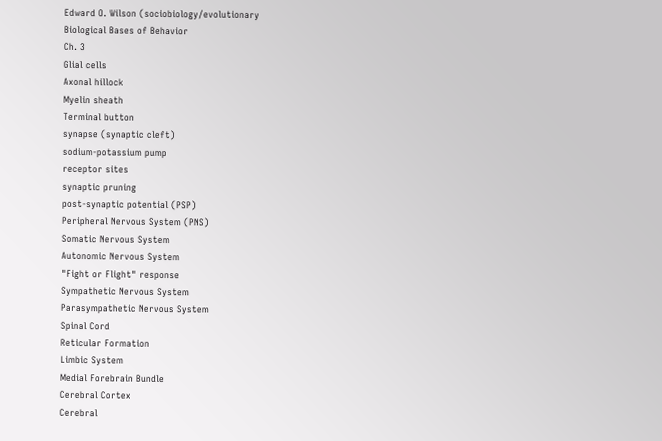Edward O. Wilson (sociobiology/evolutionary
Biological Bases of Behavior
Ch. 3
Glial cells
Axonal hillock
Myelin sheath
Terminal button
synapse (synaptic cleft)
sodium-potassium pump
receptor sites
synaptic pruning
post-synaptic potential (PSP)
Peripheral Nervous System (PNS)
Somatic Nervous System
Autonomic Nervous System
"Fight or Flight" response
Sympathetic Nervous System
Parasympathetic Nervous System
Spinal Cord
Reticular Formation
Limbic System
Medial Forebrain Bundle
Cerebral Cortex
Cerebral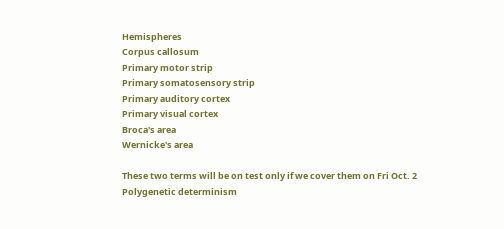Hemispheres
Corpus callosum
Primary motor strip
Primary somatosensory strip
Primary auditory cortex
Primary visual cortex
Broca's area
Wernicke's area

These two terms will be on test only if we cover them on Fri Oct. 2
Polygenetic determinism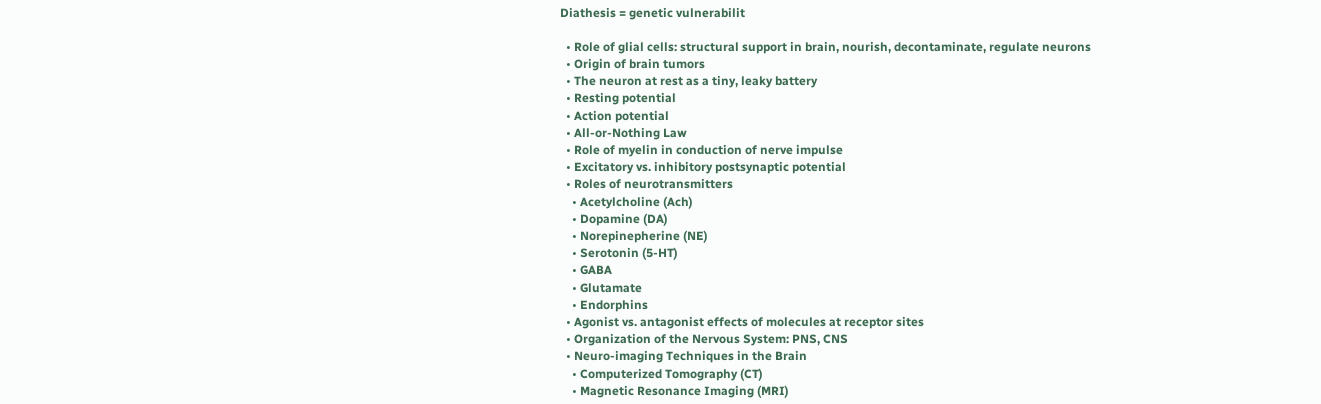Diathesis = genetic vulnerabilit

  • Role of glial cells: structural support in brain, nourish, decontaminate, regulate neurons
  • Origin of brain tumors
  • The neuron at rest as a tiny, leaky battery
  • Resting potential
  • Action potential
  • All-or-Nothing Law
  • Role of myelin in conduction of nerve impulse
  • Excitatory vs. inhibitory postsynaptic potential
  • Roles of neurotransmitters
    • Acetylcholine (Ach)
    • Dopamine (DA)
    • Norepinepherine (NE)
    • Serotonin (5-HT)
    • GABA
    • Glutamate
    • Endorphins
  • Agonist vs. antagonist effects of molecules at receptor sites
  • Organization of the Nervous System: PNS, CNS
  • Neuro-imaging Techniques in the Brain
    • Computerized Tomography (CT)
    • Magnetic Resonance Imaging (MRI)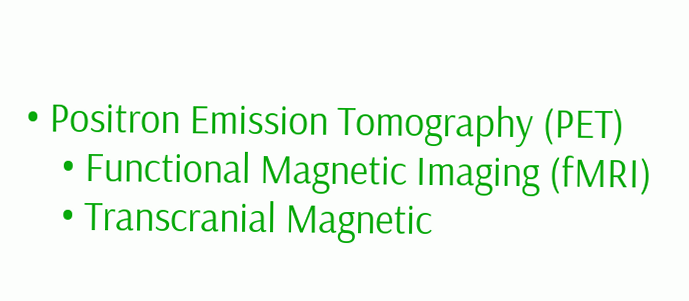• Positron Emission Tomography (PET)
    • Functional Magnetic Imaging (fMRI)
    • Transcranial Magnetic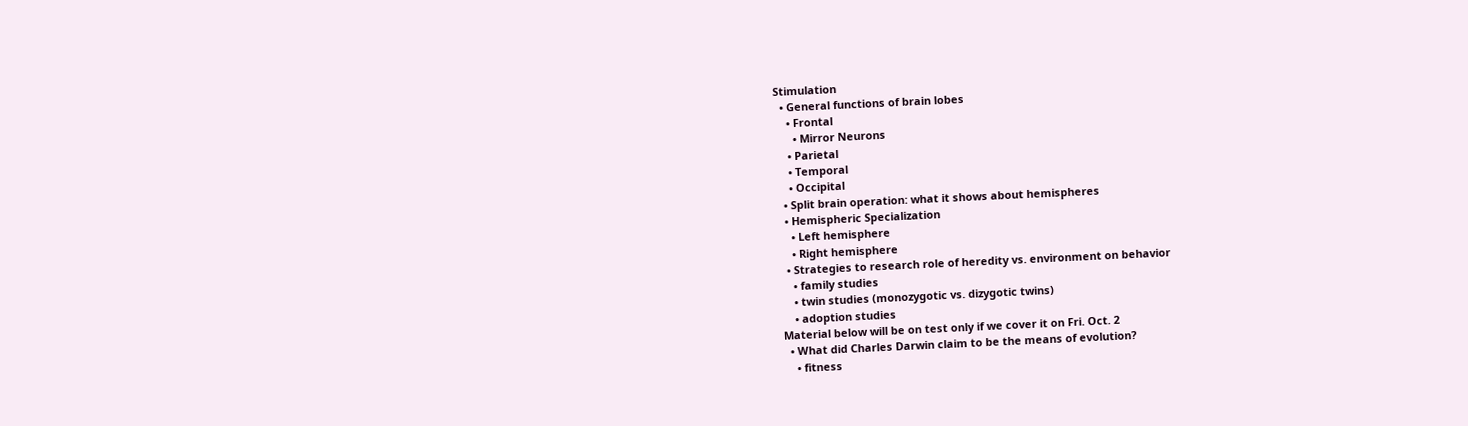Stimulation
  • General functions of brain lobes
    • Frontal
      • Mirror Neurons
    • Parietal
    • Temporal
    • Occipital
  • Split brain operation: what it shows about hemispheres
  • Hemispheric Specialization
    • Left hemisphere
    • Right hemisphere
  • Strategies to research role of heredity vs. environment on behavior
    • family studies
    • twin studies (monozygotic vs. dizygotic twins)
    • adoption studies
Material below will be on test only if we cover it on Fri. Oct. 2
  • What did Charles Darwin claim to be the means of evolution?
    • fitness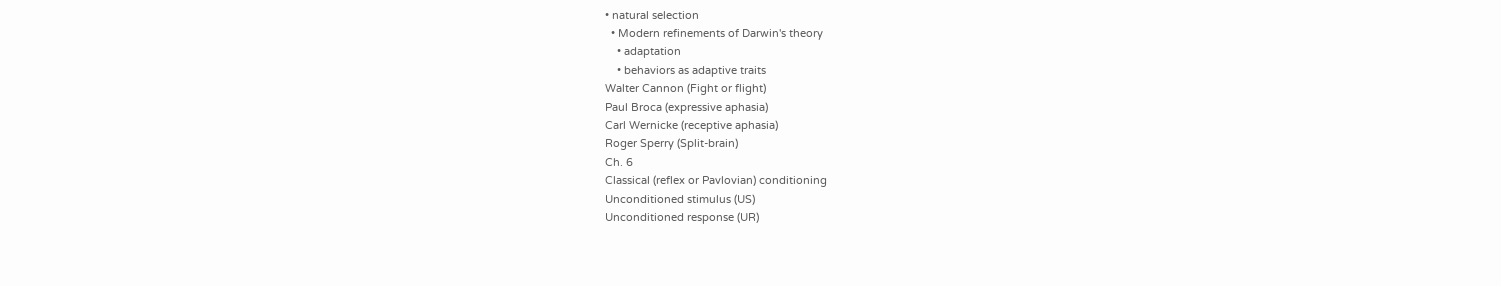• natural selection
  • Modern refinements of Darwin's theory
    • adaptation
    • behaviors as adaptive traits
Walter Cannon (Fight or flight)
Paul Broca (expressive aphasia)
Carl Wernicke (receptive aphasia)
Roger Sperry (Split-brain)
Ch. 6
Classical (reflex or Pavlovian) conditioning
Unconditioned stimulus (US)
Unconditioned response (UR)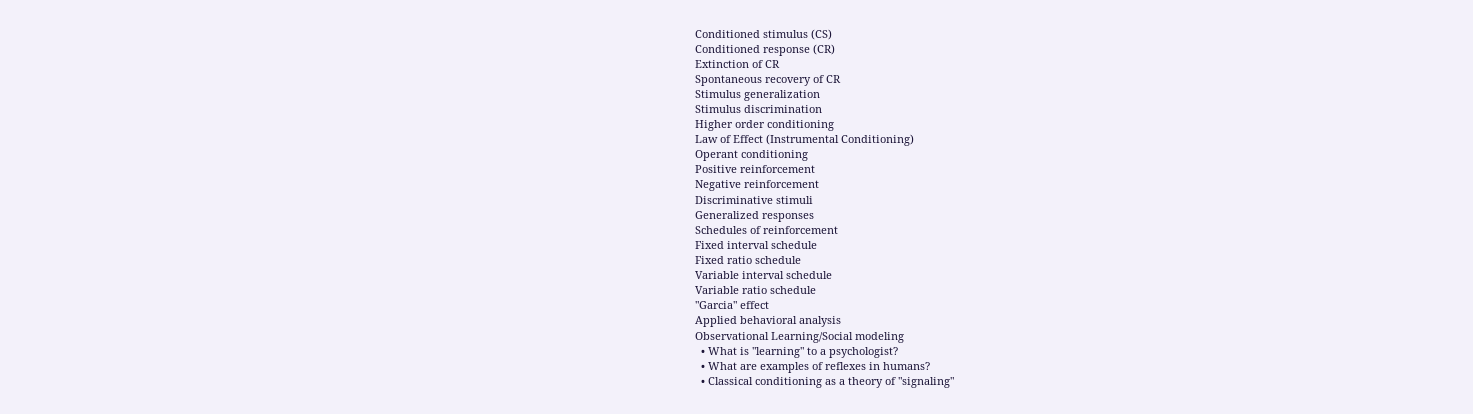Conditioned stimulus (CS)
Conditioned response (CR)
Extinction of CR
Spontaneous recovery of CR
Stimulus generalization
Stimulus discrimination
Higher order conditioning
Law of Effect (Instrumental Conditioning)
Operant conditioning
Positive reinforcement
Negative reinforcement
Discriminative stimuli
Generalized responses
Schedules of reinforcement
Fixed interval schedule
Fixed ratio schedule
Variable interval schedule
Variable ratio schedule
"Garcia" effect
Applied behavioral analysis
Observational Learning/Social modeling
  • What is "learning" to a psychologist?
  • What are examples of reflexes in humans?
  • Classical conditioning as a theory of "signaling"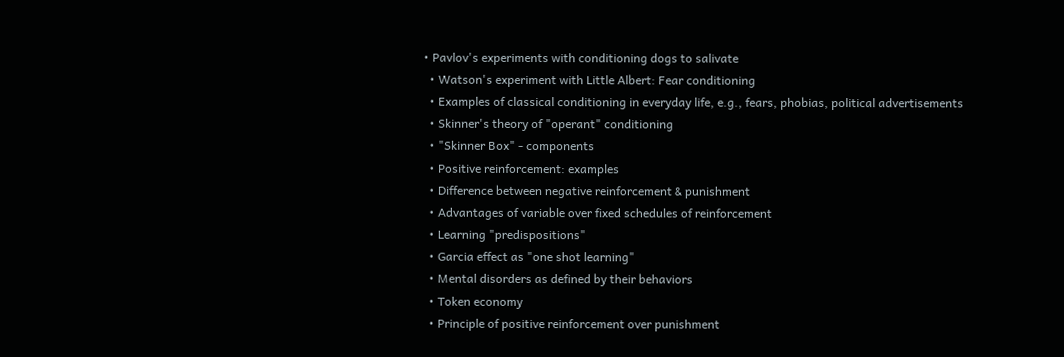• Pavlov's experiments with conditioning dogs to salivate
  • Watson's experiment with Little Albert: Fear conditioning
  • Examples of classical conditioning in everyday life, e.g., fears, phobias, political advertisements
  • Skinner's theory of "operant" conditioning
  • "Skinner Box" - components
  • Positive reinforcement: examples
  • Difference between negative reinforcement & punishment
  • Advantages of variable over fixed schedules of reinforcement
  • Learning "predispositions"
  • Garcia effect as "one shot learning"
  • Mental disorders as defined by their behaviors
  • Token economy
  • Principle of positive reinforcement over punishment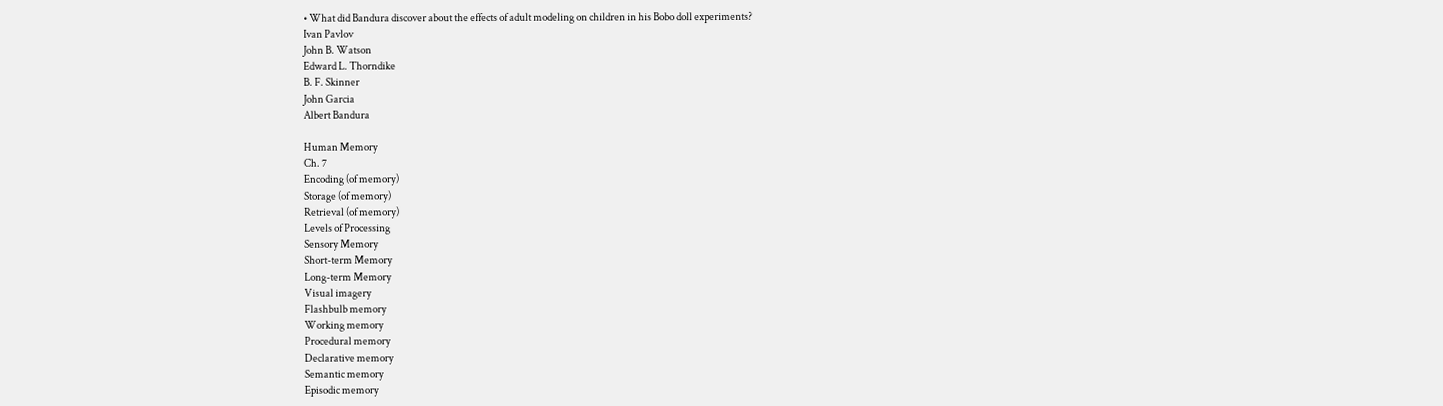• What did Bandura discover about the effects of adult modeling on children in his Bobo doll experiments?
Ivan Pavlov
John B. Watson
Edward L. Thorndike
B. F. Skinner
John Garcia
Albert Bandura

Human Memory
Ch. 7
Encoding (of memory)
Storage (of memory)
Retrieval (of memory)
Levels of Processing
Sensory Memory
Short-term Memory
Long-term Memory
Visual imagery
Flashbulb memory
Working memory
Procedural memory
Declarative memory
Semantic memory
Episodic memory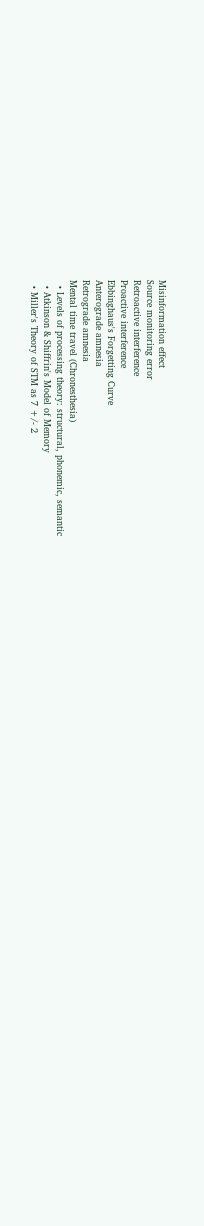Misinformation effect
Source monitoring error
Retroactive interference
Proactive interference
Ebbinghaus's Forgetting Curve
Anterograde amnesia
Retrograde amnesia
Mental time travel (Chronesthesia)
  • Levels of processing theory: structural, phonemic, semantic
  • Atkinson & Shiffrin's Model of Memory
  • Miller's Theory of STM as 7 +/- 2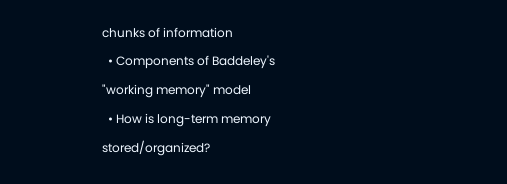chunks of information
  • Components of Baddeley's  "working memory" model
  • How is long-term memory stored/organized?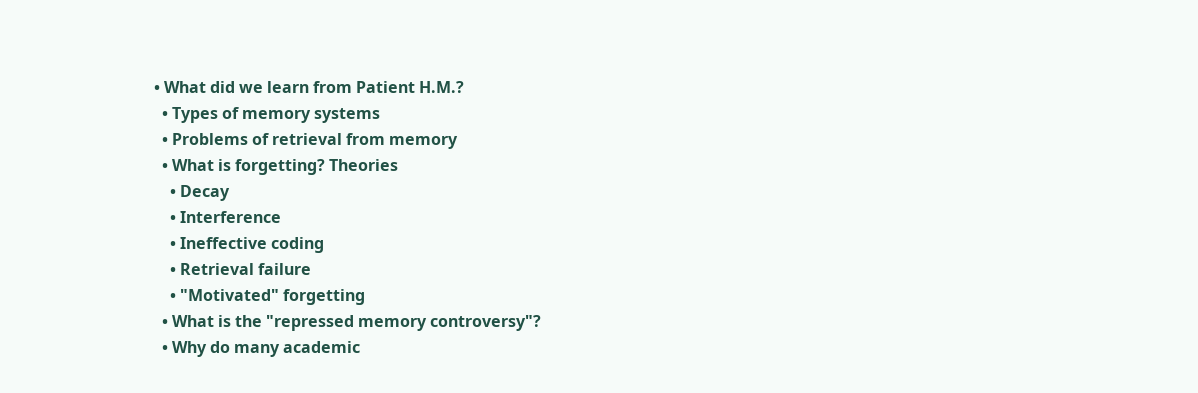• What did we learn from Patient H.M.?
  • Types of memory systems
  • Problems of retrieval from memory
  • What is forgetting? Theories
    • Decay
    • Interference
    • Ineffective coding
    • Retrieval failure
    • "Motivated" forgetting
  • What is the "repressed memory controversy"?
  • Why do many academic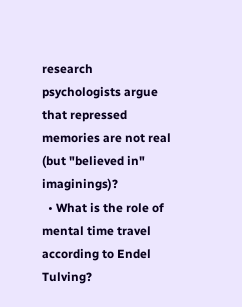research psychologists argue that repressed memories are not real (but "believed in" imaginings)?
  • What is the role of mental time travel according to Endel Tulving?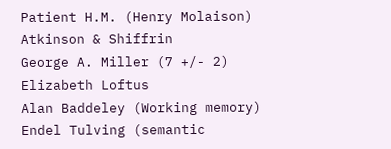Patient H.M. (Henry Molaison)
Atkinson & Shiffrin
George A. Miller (7 +/- 2)
Elizabeth Loftus
Alan Baddeley (Working memory)
Endel Tulving (semantic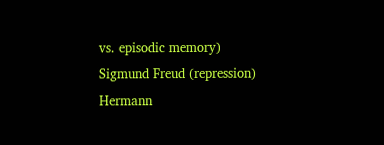vs. episodic memory)
Sigmund Freud (repression)
Hermann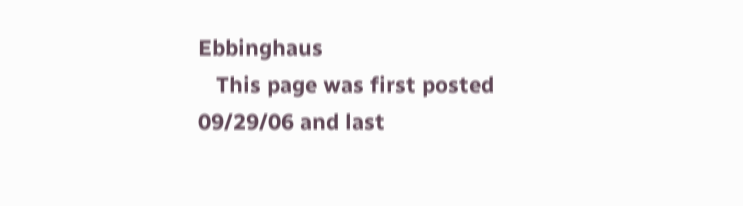Ebbinghaus
   This page was first posted 09/29/06 and last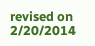revised on 2/20/2014